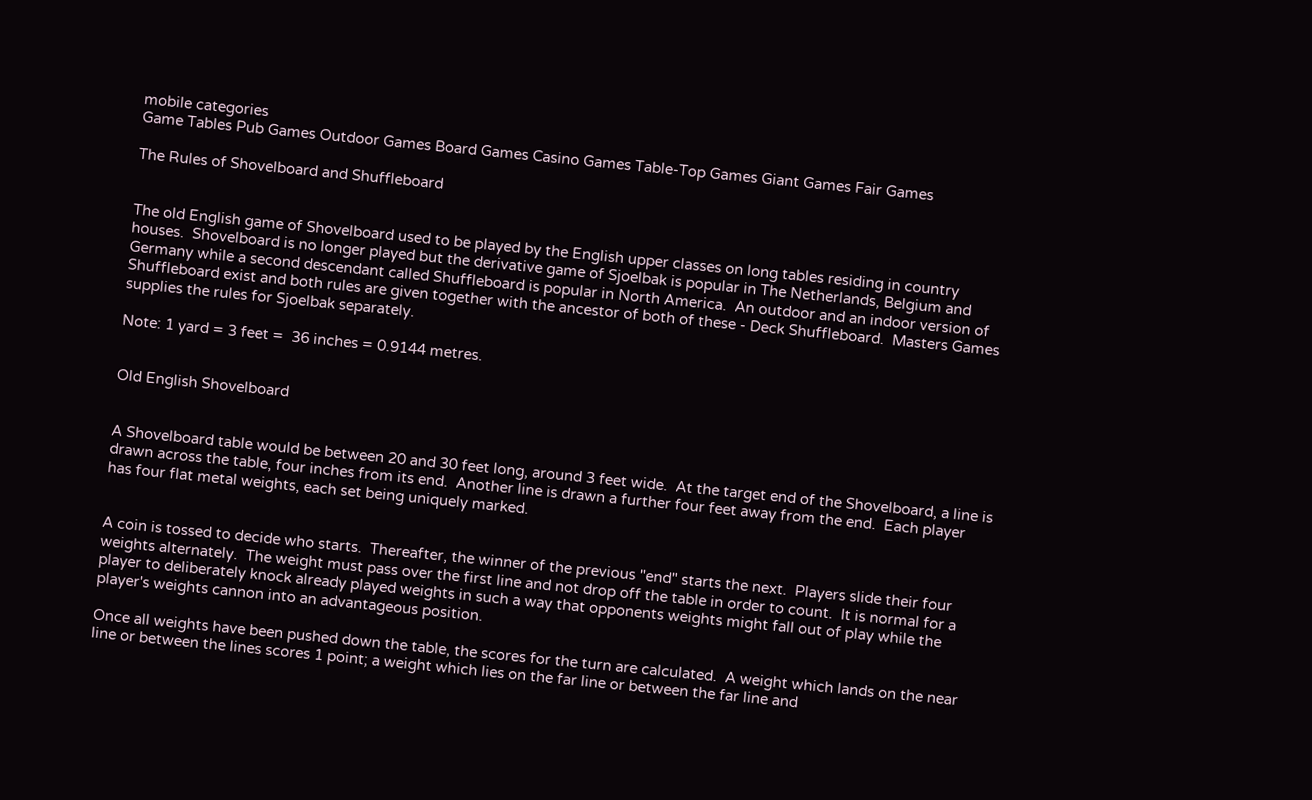mobile categories
Game Tables Pub Games Outdoor Games Board Games Casino Games Table-Top Games Giant Games Fair Games

The Rules of Shovelboard and Shuffleboard


The old English game of Shovelboard used to be played by the English upper classes on long tables residing in country houses.  Shovelboard is no longer played but the derivative game of Sjoelbak is popular in The Netherlands, Belgium and Germany while a second descendant called Shuffleboard is popular in North America.  An outdoor and an indoor version of Shuffleboard exist and both rules are given together with the ancestor of both of these - Deck Shuffleboard.  Masters Games supplies the rules for Sjoelbak separately.

Note: 1 yard = 3 feet =  36 inches = 0.9144 metres.


Old English Shovelboard


A Shovelboard table would be between 20 and 30 feet long, around 3 feet wide.  At the target end of the Shovelboard, a line is drawn across the table, four inches from its end.  Another line is drawn a further four feet away from the end.  Each player has four flat metal weights, each set being uniquely marked.


A coin is tossed to decide who starts.  Thereafter, the winner of the previous "end" starts the next.  Players slide their four weights alternately.  The weight must pass over the first line and not drop off the table in order to count.  It is normal for a player to deliberately knock already played weights in such a way that opponents weights might fall out of play while the player's weights cannon into an advantageous position.

Once all weights have been pushed down the table, the scores for the turn are calculated.  A weight which lands on the near line or between the lines scores 1 point; a weight which lies on the far line or between the far line and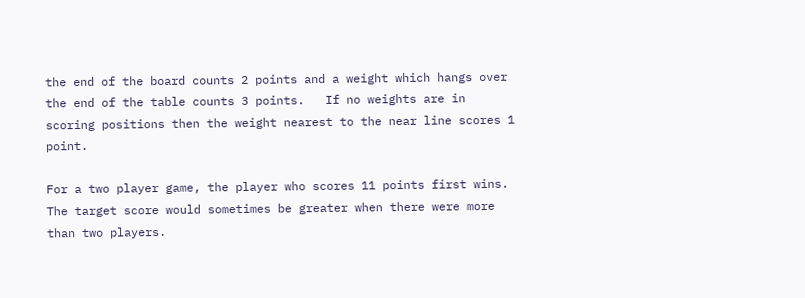the end of the board counts 2 points and a weight which hangs over the end of the table counts 3 points.   If no weights are in scoring positions then the weight nearest to the near line scores 1 point.

For a two player game, the player who scores 11 points first wins.  The target score would sometimes be greater when there were more than two players.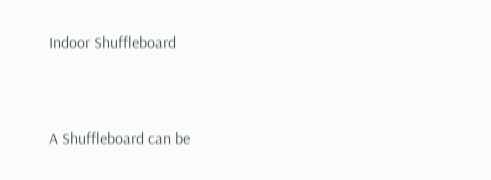Indoor Shuffleboard


A Shuffleboard can be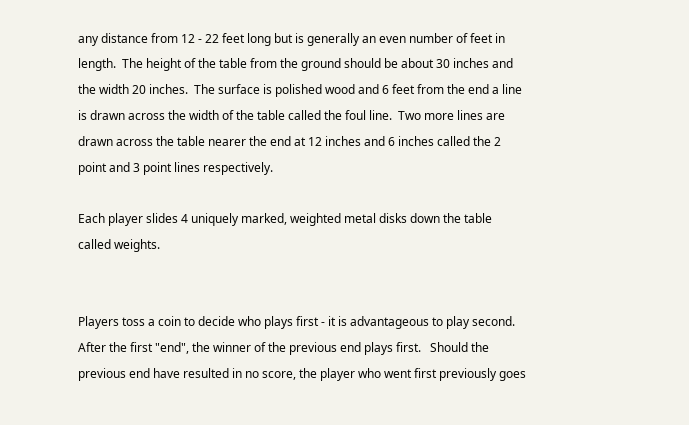any distance from 12 - 22 feet long but is generally an even number of feet in length.  The height of the table from the ground should be about 30 inches and the width 20 inches.  The surface is polished wood and 6 feet from the end a line is drawn across the width of the table called the foul line.  Two more lines are drawn across the table nearer the end at 12 inches and 6 inches called the 2 point and 3 point lines respectively.

Each player slides 4 uniquely marked, weighted metal disks down the table called weights.


Players toss a coin to decide who plays first - it is advantageous to play second.   After the first "end", the winner of the previous end plays first.   Should the previous end have resulted in no score, the player who went first previously goes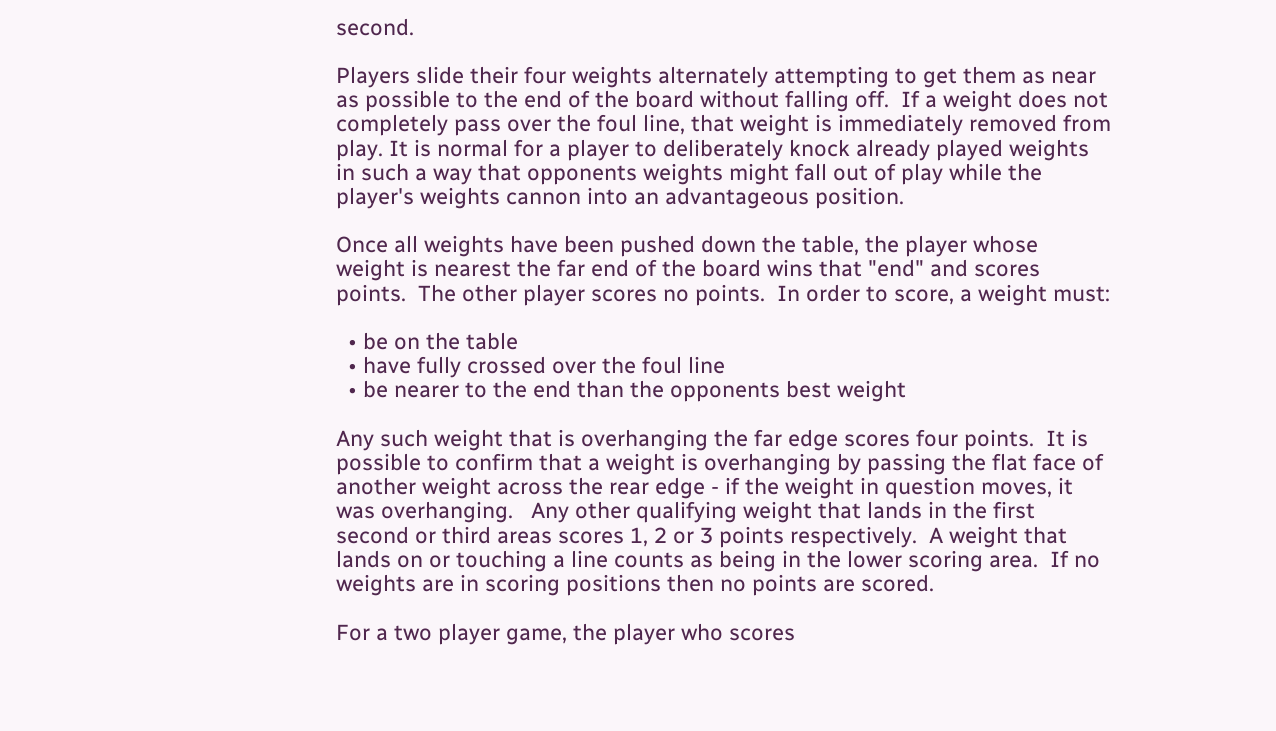second.

Players slide their four weights alternately attempting to get them as near as possible to the end of the board without falling off.  If a weight does not completely pass over the foul line, that weight is immediately removed from play. It is normal for a player to deliberately knock already played weights in such a way that opponents weights might fall out of play while the player's weights cannon into an advantageous position.

Once all weights have been pushed down the table, the player whose weight is nearest the far end of the board wins that "end" and scores points.  The other player scores no points.  In order to score, a weight must:

  • be on the table
  • have fully crossed over the foul line
  • be nearer to the end than the opponents best weight

Any such weight that is overhanging the far edge scores four points.  It is possible to confirm that a weight is overhanging by passing the flat face of another weight across the rear edge - if the weight in question moves, it was overhanging.   Any other qualifying weight that lands in the first second or third areas scores 1, 2 or 3 points respectively.  A weight that lands on or touching a line counts as being in the lower scoring area.  If no weights are in scoring positions then no points are scored.

For a two player game, the player who scores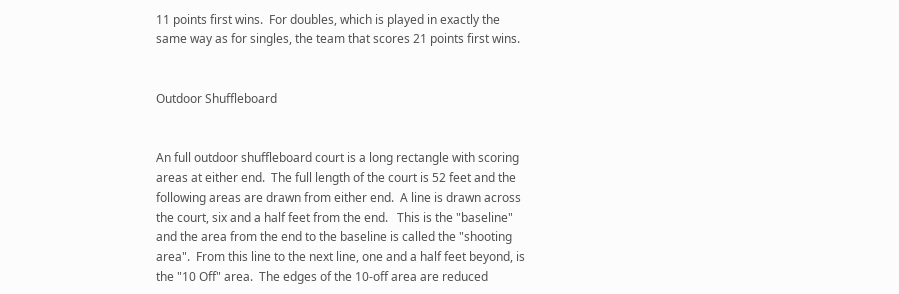11 points first wins.  For doubles, which is played in exactly the same way as for singles, the team that scores 21 points first wins.


Outdoor Shuffleboard


An full outdoor shuffleboard court is a long rectangle with scoring areas at either end.  The full length of the court is 52 feet and the following areas are drawn from either end.  A line is drawn across the court, six and a half feet from the end.   This is the "baseline" and the area from the end to the baseline is called the "shooting area".  From this line to the next line, one and a half feet beyond, is the "10 Off" area.  The edges of the 10-off area are reduced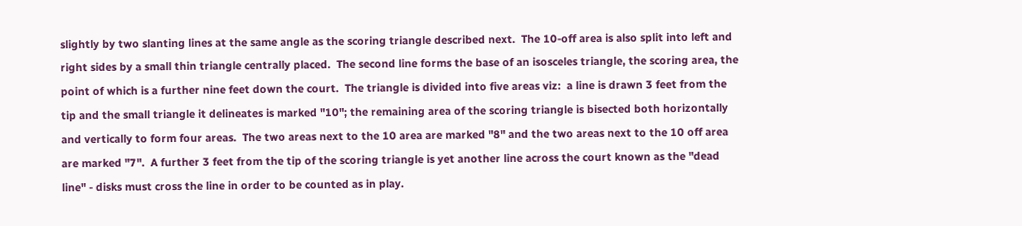slightly by two slanting lines at the same angle as the scoring triangle described next.  The 10-off area is also split into left and right sides by a small thin triangle centrally placed.  The second line forms the base of an isosceles triangle, the scoring area, the point of which is a further nine feet down the court.  The triangle is divided into five areas viz:  a line is drawn 3 feet from the tip and the small triangle it delineates is marked "10"; the remaining area of the scoring triangle is bisected both horizontally and vertically to form four areas.  The two areas next to the 10 area are marked "8" and the two areas next to the 10 off area are marked "7".  A further 3 feet from the tip of the scoring triangle is yet another line across the court known as the "dead line" - disks must cross the line in order to be counted as in play.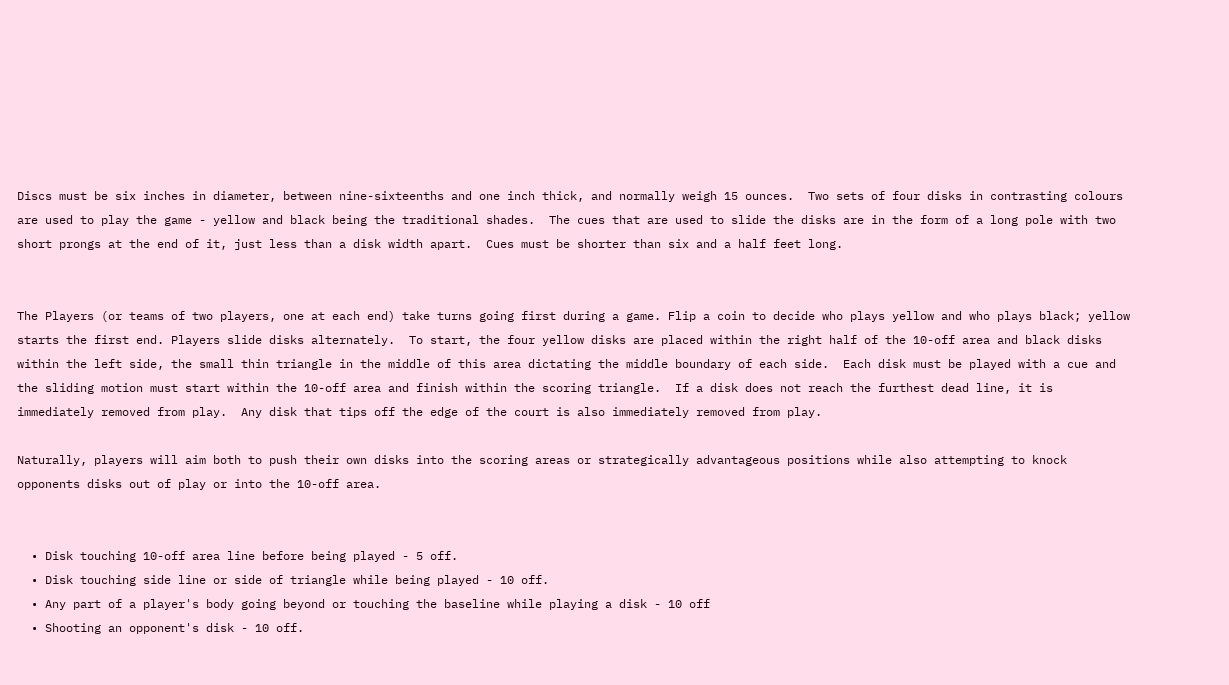Discs must be six inches in diameter, between nine-sixteenths and one inch thick, and normally weigh 15 ounces.  Two sets of four disks in contrasting colours are used to play the game - yellow and black being the traditional shades.  The cues that are used to slide the disks are in the form of a long pole with two short prongs at the end of it, just less than a disk width apart.  Cues must be shorter than six and a half feet long.


The Players (or teams of two players, one at each end) take turns going first during a game. Flip a coin to decide who plays yellow and who plays black; yellow starts the first end. Players slide disks alternately.  To start, the four yellow disks are placed within the right half of the 10-off area and black disks within the left side, the small thin triangle in the middle of this area dictating the middle boundary of each side.  Each disk must be played with a cue and the sliding motion must start within the 10-off area and finish within the scoring triangle.  If a disk does not reach the furthest dead line, it is immediately removed from play.  Any disk that tips off the edge of the court is also immediately removed from play.

Naturally, players will aim both to push their own disks into the scoring areas or strategically advantageous positions while also attempting to knock opponents disks out of play or into the 10-off area.


  • Disk touching 10-off area line before being played - 5 off.
  • Disk touching side line or side of triangle while being played - 10 off.
  • Any part of a player's body going beyond or touching the baseline while playing a disk - 10 off
  • Shooting an opponent's disk - 10 off.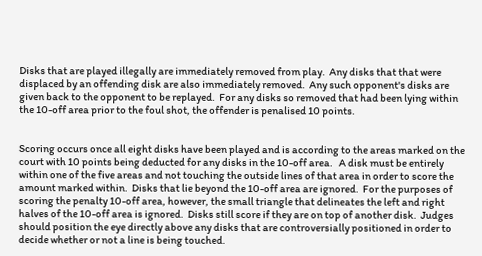Disks that are played illegally are immediately removed from play.  Any disks that that were displaced by an offending disk are also immediately removed.  Any such opponent's disks are given back to the opponent to be replayed.  For any disks so removed that had been lying within the 10-off area prior to the foul shot, the offender is penalised 10 points.


Scoring occurs once all eight disks have been played and is according to the areas marked on the court with 10 points being deducted for any disks in the 10-off area.   A disk must be entirely within one of the five areas and not touching the outside lines of that area in order to score the amount marked within.  Disks that lie beyond the 10-off area are ignored.  For the purposes of scoring the penalty 10-off area, however, the small triangle that delineates the left and right halves of the 10-off area is ignored.  Disks still score if they are on top of another disk.  Judges should position the eye directly above any disks that are controversially positioned in order to decide whether or not a line is being touched.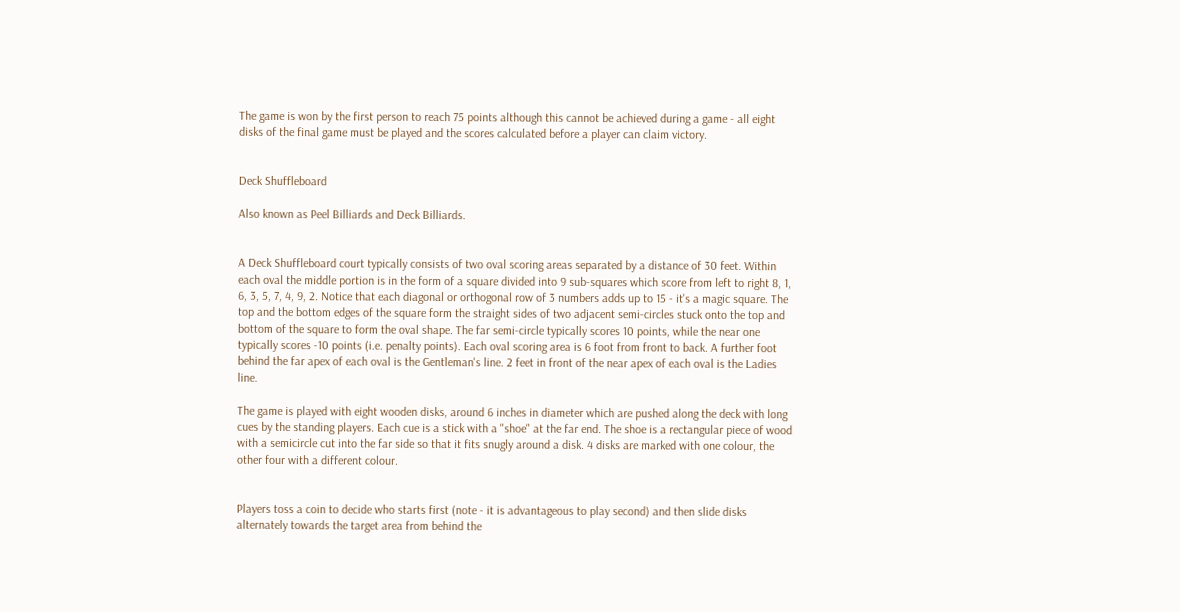The game is won by the first person to reach 75 points although this cannot be achieved during a game - all eight disks of the final game must be played and the scores calculated before a player can claim victory.


Deck Shuffleboard

Also known as Peel Billiards and Deck Billiards.


A Deck Shuffleboard court typically consists of two oval scoring areas separated by a distance of 30 feet. Within each oval the middle portion is in the form of a square divided into 9 sub-squares which score from left to right 8, 1, 6, 3, 5, 7, 4, 9, 2. Notice that each diagonal or orthogonal row of 3 numbers adds up to 15 - it's a magic square. The top and the bottom edges of the square form the straight sides of two adjacent semi-circles stuck onto the top and bottom of the square to form the oval shape. The far semi-circle typically scores 10 points, while the near one typically scores -10 points (i.e. penalty points). Each oval scoring area is 6 foot from front to back. A further foot behind the far apex of each oval is the Gentleman's line. 2 feet in front of the near apex of each oval is the Ladies line.

The game is played with eight wooden disks, around 6 inches in diameter which are pushed along the deck with long cues by the standing players. Each cue is a stick with a "shoe" at the far end. The shoe is a rectangular piece of wood with a semicircle cut into the far side so that it fits snugly around a disk. 4 disks are marked with one colour, the other four with a different colour.


Players toss a coin to decide who starts first (note - it is advantageous to play second) and then slide disks alternately towards the target area from behind the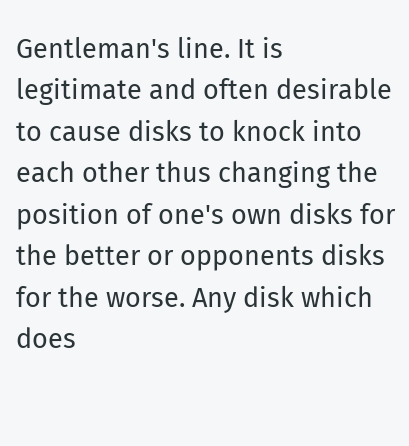Gentleman's line. It is legitimate and often desirable to cause disks to knock into each other thus changing the position of one's own disks for the better or opponents disks for the worse. Any disk which does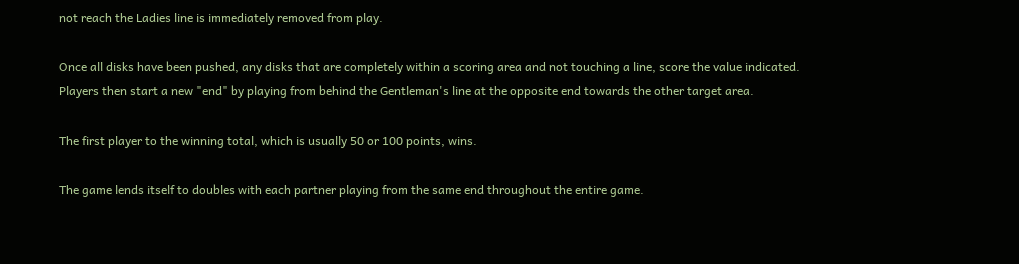not reach the Ladies line is immediately removed from play.

Once all disks have been pushed, any disks that are completely within a scoring area and not touching a line, score the value indicated. Players then start a new "end" by playing from behind the Gentleman's line at the opposite end towards the other target area.

The first player to the winning total, which is usually 50 or 100 points, wins.

The game lends itself to doubles with each partner playing from the same end throughout the entire game.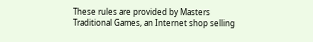These rules are provided by Masters Traditional Games, an Internet shop selling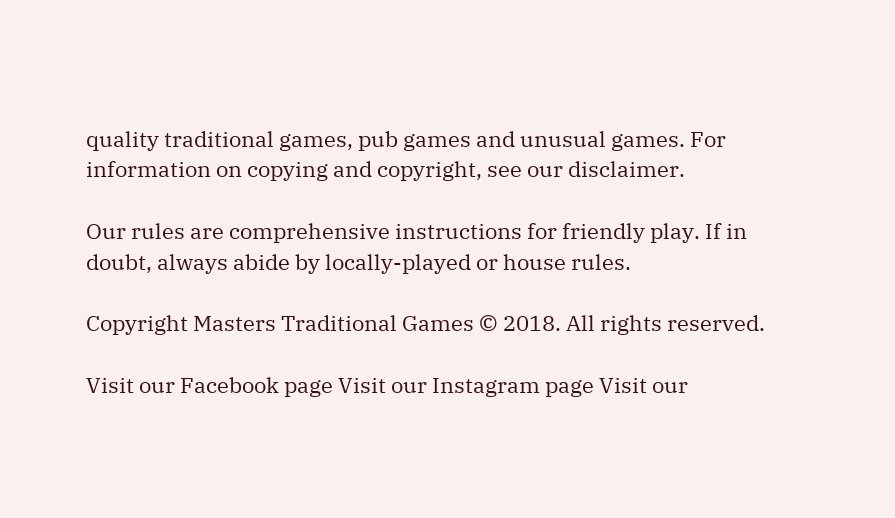quality traditional games, pub games and unusual games. For information on copying and copyright, see our disclaimer.

Our rules are comprehensive instructions for friendly play. If in doubt, always abide by locally-played or house rules.

Copyright Masters Traditional Games © 2018. All rights reserved.

Visit our Facebook page Visit our Instagram page Visit our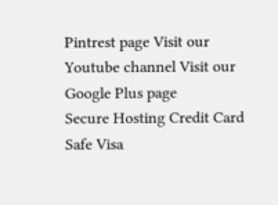Pintrest page Visit our Youtube channel Visit our Google Plus page
Secure Hosting Credit Card Safe Visa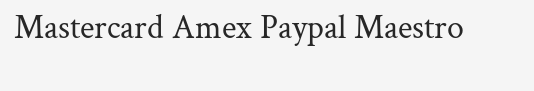Mastercard Amex Paypal Maestro